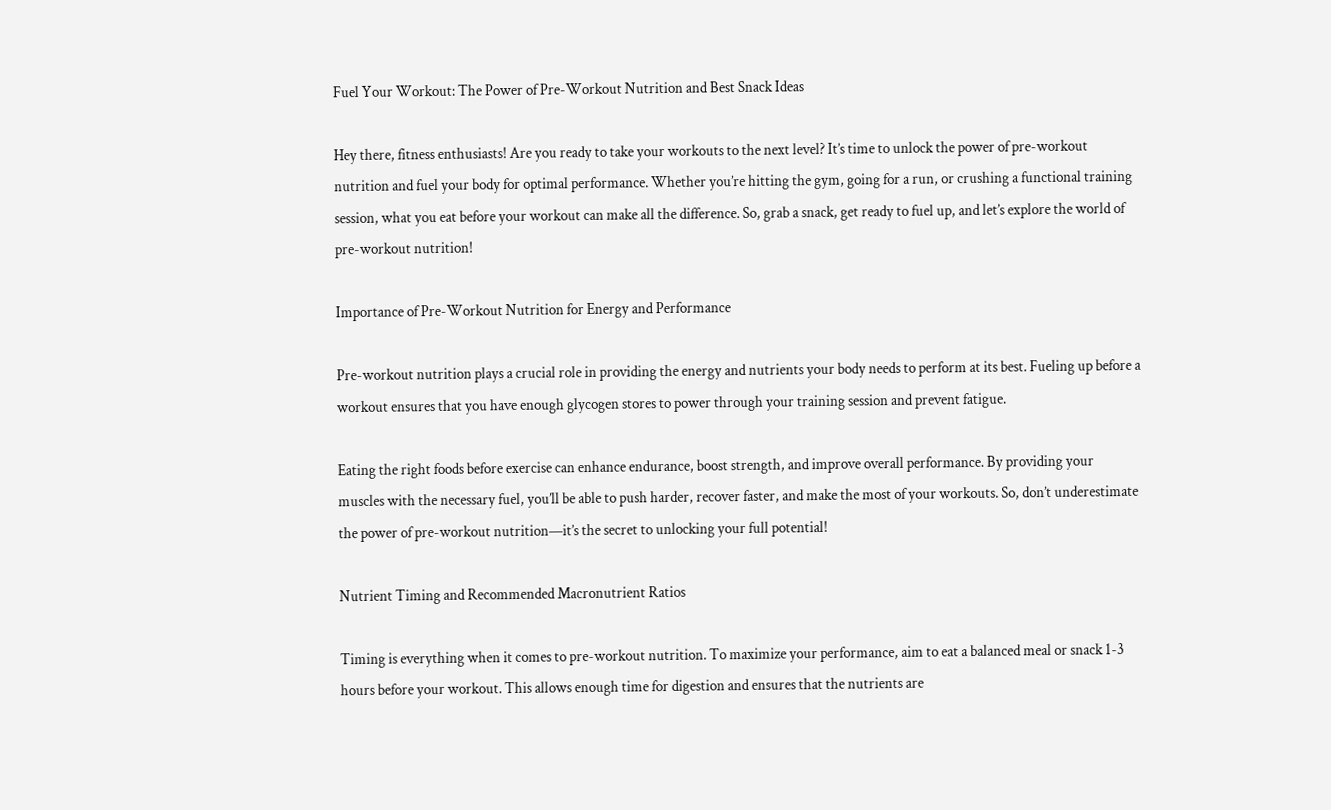Fuel Your Workout: The Power of Pre-Workout Nutrition and Best Snack Ideas

Hey there, fitness enthusiasts! Are you ready to take your workouts to the next level? It’s time to unlock the power of pre-workout nutrition and fuel your body for optimal performance. Whether you’re hitting the gym, going for a run, or crushing a functional training session, what you eat before your workout can make all the difference. So, grab a snack, get ready to fuel up, and let’s explore the world of pre-workout nutrition!

Importance of Pre-Workout Nutrition for Energy and Performance

Pre-workout nutrition plays a crucial role in providing the energy and nutrients your body needs to perform at its best. Fueling up before a workout ensures that you have enough glycogen stores to power through your training session and prevent fatigue.

Eating the right foods before exercise can enhance endurance, boost strength, and improve overall performance. By providing your muscles with the necessary fuel, you’ll be able to push harder, recover faster, and make the most of your workouts. So, don’t underestimate the power of pre-workout nutrition—it’s the secret to unlocking your full potential!

Nutrient Timing and Recommended Macronutrient Ratios

Timing is everything when it comes to pre-workout nutrition. To maximize your performance, aim to eat a balanced meal or snack 1-3 hours before your workout. This allows enough time for digestion and ensures that the nutrients are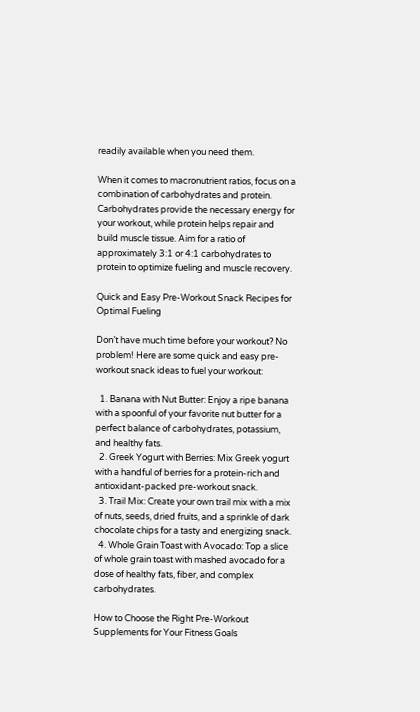readily available when you need them.

When it comes to macronutrient ratios, focus on a combination of carbohydrates and protein. Carbohydrates provide the necessary energy for your workout, while protein helps repair and build muscle tissue. Aim for a ratio of approximately 3:1 or 4:1 carbohydrates to protein to optimize fueling and muscle recovery.

Quick and Easy Pre-Workout Snack Recipes for Optimal Fueling

Don’t have much time before your workout? No problem! Here are some quick and easy pre-workout snack ideas to fuel your workout:

  1. Banana with Nut Butter: Enjoy a ripe banana with a spoonful of your favorite nut butter for a perfect balance of carbohydrates, potassium, and healthy fats.
  2. Greek Yogurt with Berries: Mix Greek yogurt with a handful of berries for a protein-rich and antioxidant-packed pre-workout snack.
  3. Trail Mix: Create your own trail mix with a mix of nuts, seeds, dried fruits, and a sprinkle of dark chocolate chips for a tasty and energizing snack.
  4. Whole Grain Toast with Avocado: Top a slice of whole grain toast with mashed avocado for a dose of healthy fats, fiber, and complex carbohydrates.

How to Choose the Right Pre-Workout Supplements for Your Fitness Goals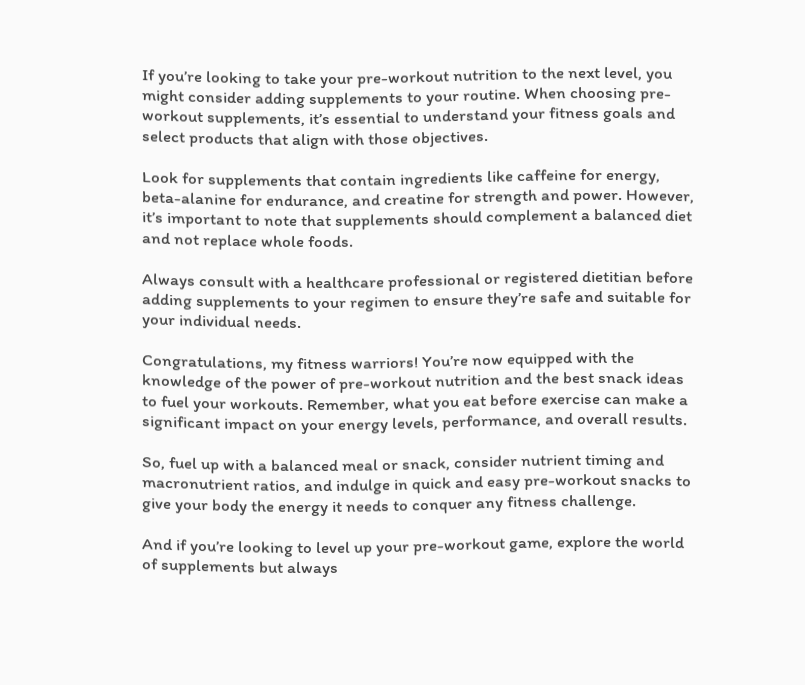If you’re looking to take your pre-workout nutrition to the next level, you might consider adding supplements to your routine. When choosing pre-workout supplements, it’s essential to understand your fitness goals and select products that align with those objectives.

Look for supplements that contain ingredients like caffeine for energy, beta-alanine for endurance, and creatine for strength and power. However, it’s important to note that supplements should complement a balanced diet and not replace whole foods.

Always consult with a healthcare professional or registered dietitian before adding supplements to your regimen to ensure they’re safe and suitable for your individual needs.

Congratulations, my fitness warriors! You’re now equipped with the knowledge of the power of pre-workout nutrition and the best snack ideas to fuel your workouts. Remember, what you eat before exercise can make a significant impact on your energy levels, performance, and overall results.

So, fuel up with a balanced meal or snack, consider nutrient timing and macronutrient ratios, and indulge in quick and easy pre-workout snacks to give your body the energy it needs to conquer any fitness challenge.

And if you’re looking to level up your pre-workout game, explore the world of supplements but always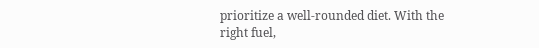prioritize a well-rounded diet. With the right fuel,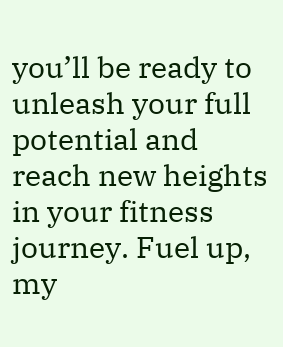you’ll be ready to unleash your full potential and reach new heights in your fitness journey. Fuel up, my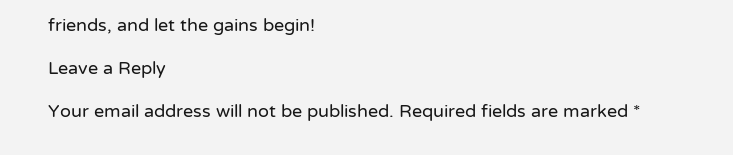friends, and let the gains begin!

Leave a Reply

Your email address will not be published. Required fields are marked *